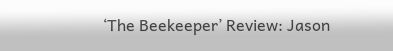‘The Beekeeper’ Review: Jason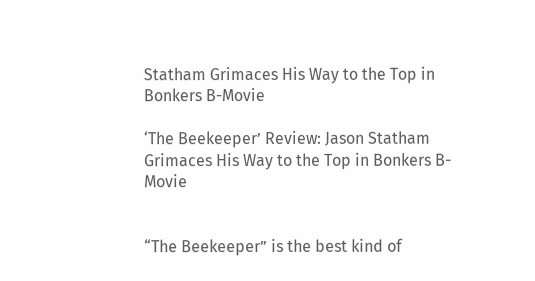Statham Grimaces His Way to the Top in Bonkers B-Movie

‘The Beekeeper’ Review: Jason Statham Grimaces His Way to the Top in Bonkers B-Movie


“The Beekeeper” is the best kind of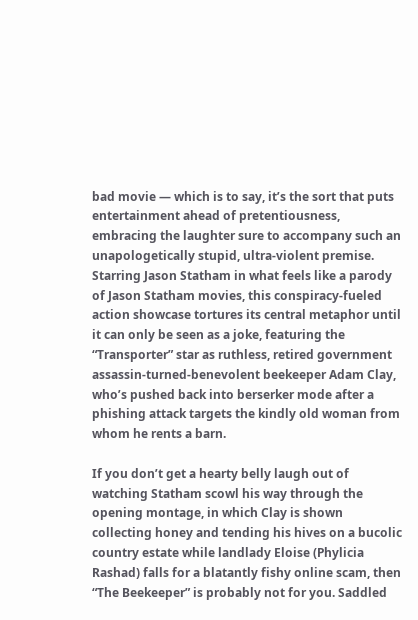bad movie — which is to say, it’s the sort that puts entertainment ahead of pretentiousness, embracing the laughter sure to accompany such an unapologetically stupid, ultra-violent premise. Starring Jason Statham in what feels like a parody of Jason Statham movies, this conspiracy-fueled action showcase tortures its central metaphor until it can only be seen as a joke, featuring the “Transporter” star as ruthless, retired government assassin-turned-benevolent beekeeper Adam Clay, who’s pushed back into berserker mode after a phishing attack targets the kindly old woman from whom he rents a barn.

If you don’t get a hearty belly laugh out of watching Statham scowl his way through the opening montage, in which Clay is shown collecting honey and tending his hives on a bucolic country estate while landlady Eloise (Phylicia Rashad) falls for a blatantly fishy online scam, then “The Beekeeper” is probably not for you. Saddled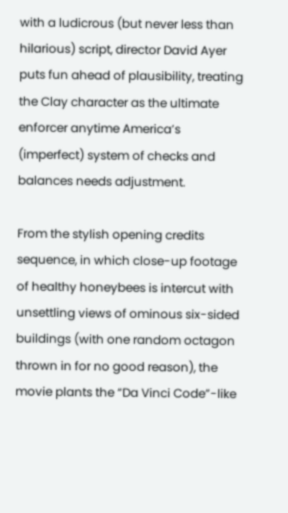with a ludicrous (but never less than hilarious) script, director David Ayer puts fun ahead of plausibility, treating the Clay character as the ultimate enforcer anytime America’s (imperfect) system of checks and balances needs adjustment.

From the stylish opening credits sequence, in which close-up footage of healthy honeybees is intercut with unsettling views of ominous six-sided buildings (with one random octagon thrown in for no good reason), the movie plants the “Da Vinci Code”-like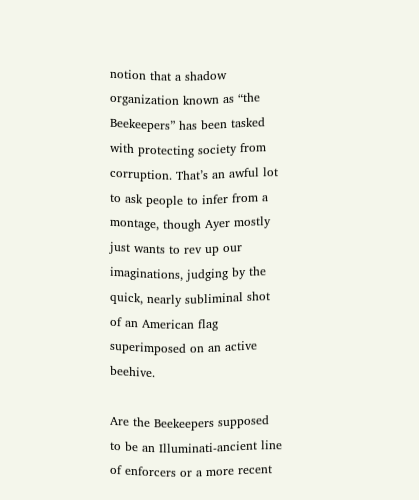notion that a shadow organization known as “the Beekeepers” has been tasked with protecting society from corruption. That’s an awful lot to ask people to infer from a montage, though Ayer mostly just wants to rev up our imaginations, judging by the quick, nearly subliminal shot of an American flag superimposed on an active beehive.

Are the Beekeepers supposed to be an Illuminati-ancient line of enforcers or a more recent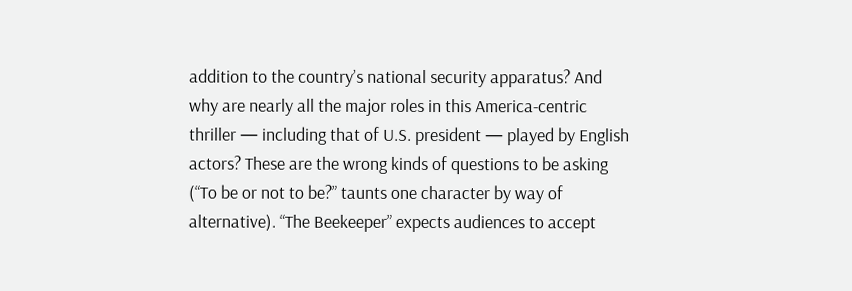addition to the country’s national security apparatus? And why are nearly all the major roles in this America-centric thriller — including that of U.S. president — played by English actors? These are the wrong kinds of questions to be asking (“To be or not to be?” taunts one character by way of alternative). “The Beekeeper” expects audiences to accept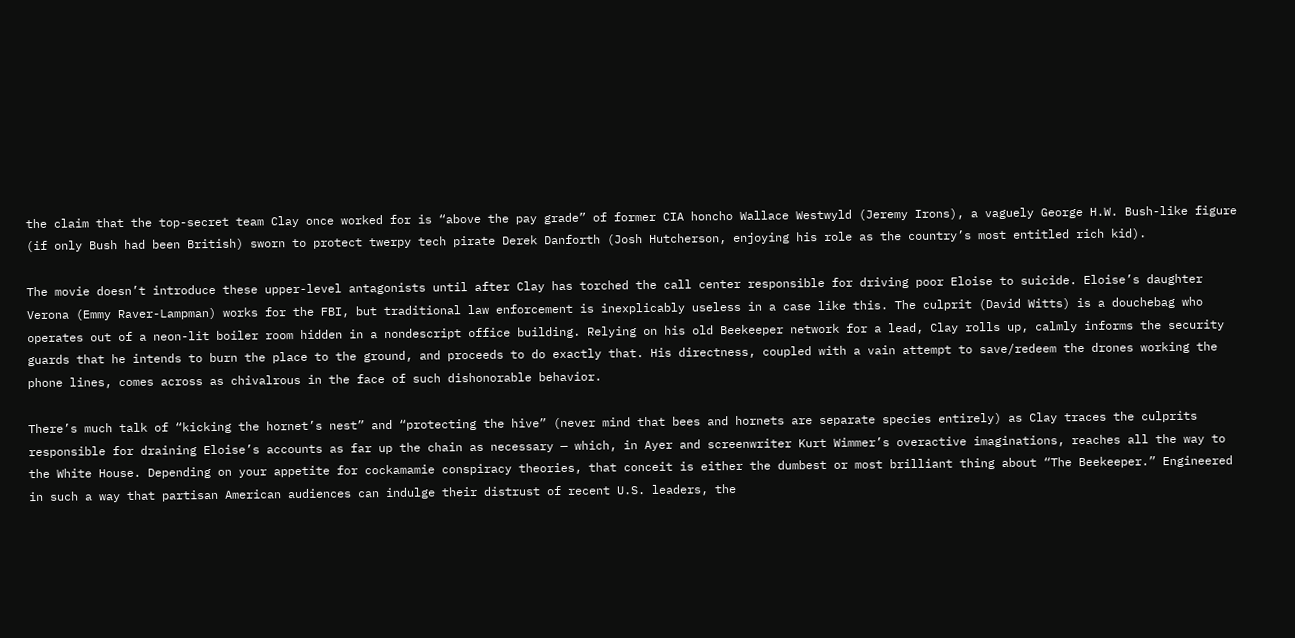the claim that the top-secret team Clay once worked for is “above the pay grade” of former CIA honcho Wallace Westwyld (Jeremy Irons), a vaguely George H.W. Bush-like figure (if only Bush had been British) sworn to protect twerpy tech pirate Derek Danforth (Josh Hutcherson, enjoying his role as the country’s most entitled rich kid).

The movie doesn’t introduce these upper-level antagonists until after Clay has torched the call center responsible for driving poor Eloise to suicide. Eloise’s daughter Verona (Emmy Raver-Lampman) works for the FBI, but traditional law enforcement is inexplicably useless in a case like this. The culprit (David Witts) is a douchebag who operates out of a neon-lit boiler room hidden in a nondescript office building. Relying on his old Beekeeper network for a lead, Clay rolls up, calmly informs the security guards that he intends to burn the place to the ground, and proceeds to do exactly that. His directness, coupled with a vain attempt to save/redeem the drones working the phone lines, comes across as chivalrous in the face of such dishonorable behavior.

There’s much talk of “kicking the hornet’s nest” and “protecting the hive” (never mind that bees and hornets are separate species entirely) as Clay traces the culprits responsible for draining Eloise’s accounts as far up the chain as necessary — which, in Ayer and screenwriter Kurt Wimmer’s overactive imaginations, reaches all the way to the White House. Depending on your appetite for cockamamie conspiracy theories, that conceit is either the dumbest or most brilliant thing about “The Beekeeper.” Engineered in such a way that partisan American audiences can indulge their distrust of recent U.S. leaders, the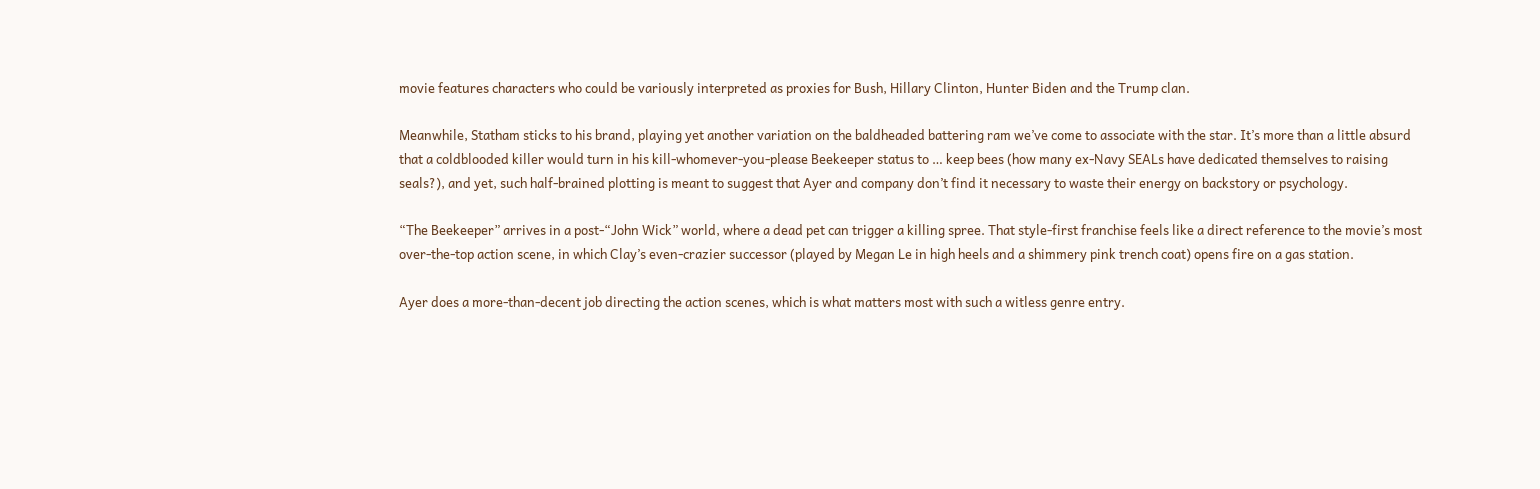movie features characters who could be variously interpreted as proxies for Bush, Hillary Clinton, Hunter Biden and the Trump clan.

Meanwhile, Statham sticks to his brand, playing yet another variation on the baldheaded battering ram we’ve come to associate with the star. It’s more than a little absurd that a coldblooded killer would turn in his kill-whomever-you-please Beekeeper status to … keep bees (how many ex-Navy SEALs have dedicated themselves to raising seals?), and yet, such half-brained plotting is meant to suggest that Ayer and company don’t find it necessary to waste their energy on backstory or psychology.

“The Beekeeper” arrives in a post-“John Wick” world, where a dead pet can trigger a killing spree. That style-first franchise feels like a direct reference to the movie’s most over-the-top action scene, in which Clay’s even-crazier successor (played by Megan Le in high heels and a shimmery pink trench coat) opens fire on a gas station.

Ayer does a more-than-decent job directing the action scenes, which is what matters most with such a witless genre entry.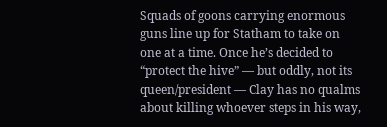Squads of goons carrying enormous guns line up for Statham to take on one at a time. Once he’s decided to “protect the hive” — but oddly, not its queen/president — Clay has no qualms about killing whoever steps in his way,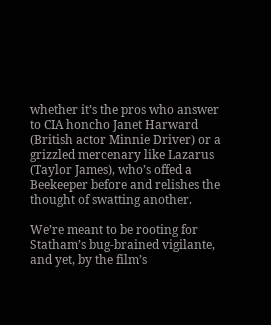whether it’s the pros who answer to CIA honcho Janet Harward (British actor Minnie Driver) or a grizzled mercenary like Lazarus (Taylor James), who’s offed a Beekeeper before and relishes the thought of swatting another.

We’re meant to be rooting for Statham’s bug-brained vigilante, and yet, by the film’s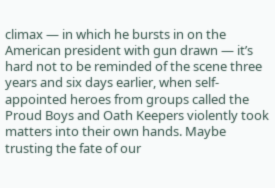climax — in which he bursts in on the American president with gun drawn — it’s hard not to be reminded of the scene three years and six days earlier, when self-appointed heroes from groups called the Proud Boys and Oath Keepers violently took matters into their own hands. Maybe trusting the fate of our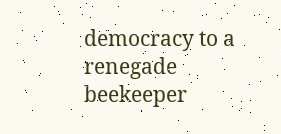democracy to a renegade beekeeper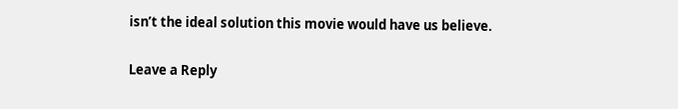isn’t the ideal solution this movie would have us believe.


Leave a Reply